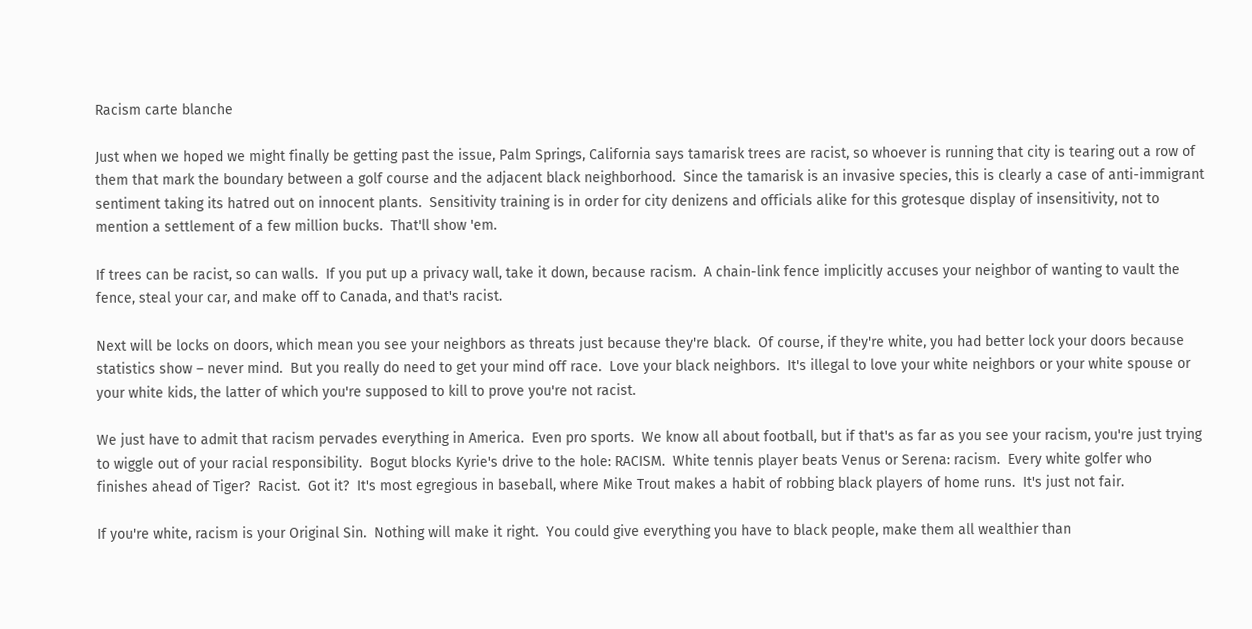Racism carte blanche

Just when we hoped we might finally be getting past the issue, Palm Springs, California says tamarisk trees are racist, so whoever is running that city is tearing out a row of them that mark the boundary between a golf course and the adjacent black neighborhood.  Since the tamarisk is an invasive species, this is clearly a case of anti-immigrant sentiment taking its hatred out on innocent plants.  Sensitivity training is in order for city denizens and officials alike for this grotesque display of insensitivity, not to mention a settlement of a few million bucks.  That'll show 'em.

If trees can be racist, so can walls.  If you put up a privacy wall, take it down, because racism.  A chain-link fence implicitly accuses your neighbor of wanting to vault the fence, steal your car, and make off to Canada, and that's racist.

Next will be locks on doors, which mean you see your neighbors as threats just because they're black.  Of course, if they're white, you had better lock your doors because statistics show – never mind.  But you really do need to get your mind off race.  Love your black neighbors.  It's illegal to love your white neighbors or your white spouse or your white kids, the latter of which you're supposed to kill to prove you're not racist.

We just have to admit that racism pervades everything in America.  Even pro sports.  We know all about football, but if that's as far as you see your racism, you're just trying to wiggle out of your racial responsibility.  Bogut blocks Kyrie's drive to the hole: RACISM.  White tennis player beats Venus or Serena: racism.  Every white golfer who finishes ahead of Tiger?  Racist.  Got it?  It's most egregious in baseball, where Mike Trout makes a habit of robbing black players of home runs.  It's just not fair.

If you're white, racism is your Original Sin.  Nothing will make it right.  You could give everything you have to black people, make them all wealthier than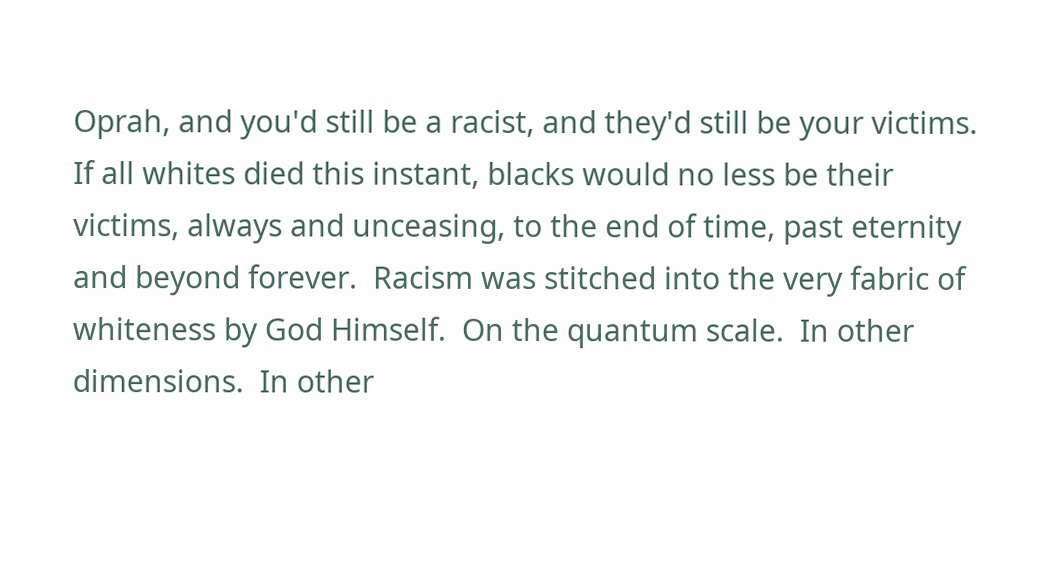Oprah, and you'd still be a racist, and they'd still be your victims.  If all whites died this instant, blacks would no less be their victims, always and unceasing, to the end of time, past eternity and beyond forever.  Racism was stitched into the very fabric of whiteness by God Himself.  On the quantum scale.  In other dimensions.  In other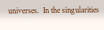universes.  In the singularities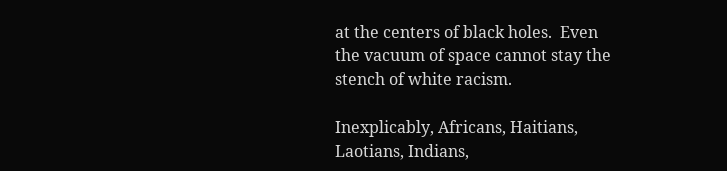at the centers of black holes.  Even the vacuum of space cannot stay the stench of white racism.

Inexplicably, Africans, Haitians, Laotians, Indians,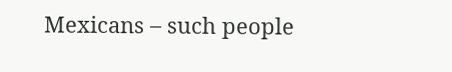Mexicans – such people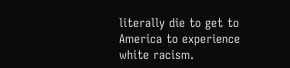literally die to get to America to experience white racism.